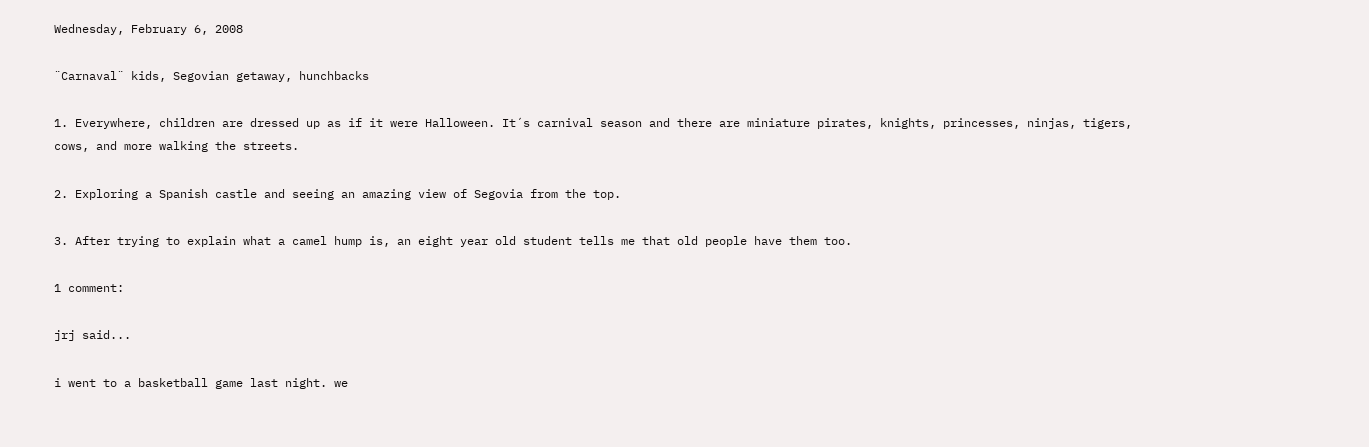Wednesday, February 6, 2008

¨Carnaval¨ kids, Segovian getaway, hunchbacks

1. Everywhere, children are dressed up as if it were Halloween. It´s carnival season and there are miniature pirates, knights, princesses, ninjas, tigers, cows, and more walking the streets.

2. Exploring a Spanish castle and seeing an amazing view of Segovia from the top.

3. After trying to explain what a camel hump is, an eight year old student tells me that old people have them too.

1 comment:

jrj said...

i went to a basketball game last night. we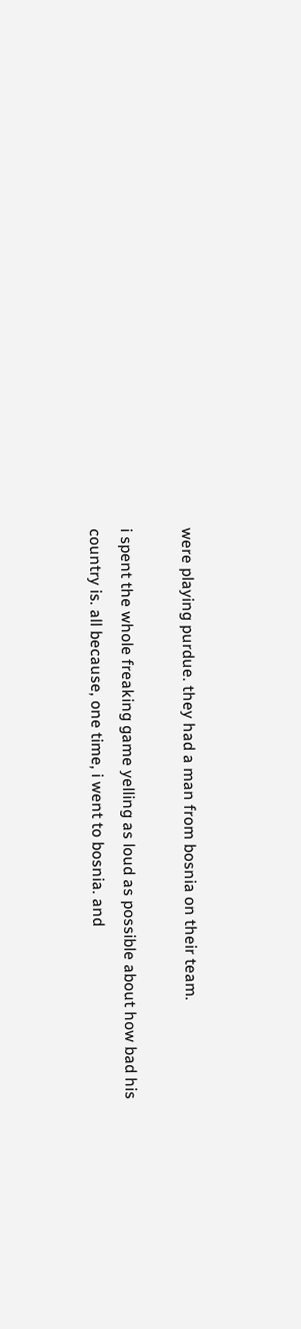were playing purdue. they had a man from bosnia on their team.

i spent the whole freaking game yelling as loud as possible about how bad his country is. all because, one time, i went to bosnia. and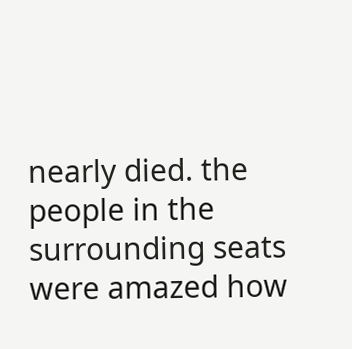nearly died. the people in the surrounding seats were amazed how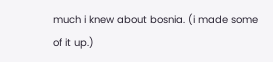much i knew about bosnia. (i made some of it up.)